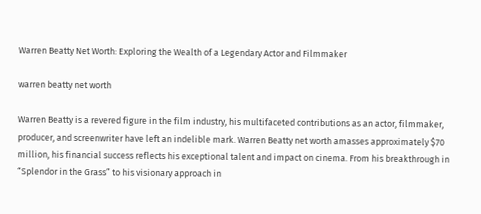Warren Beatty Net Worth: Exploring the Wealth of a Legendary Actor and Filmmaker

warren beatty net worth

Warren Beatty is a revered figure in the film industry, his multifaceted contributions as an actor, filmmaker, producer, and screenwriter have left an indelible mark. Warren Beatty net worth amasses approximately $70 million, his financial success reflects his exceptional talent and impact on cinema. From his breakthrough in “Splendor in the Grass” to his visionary approach in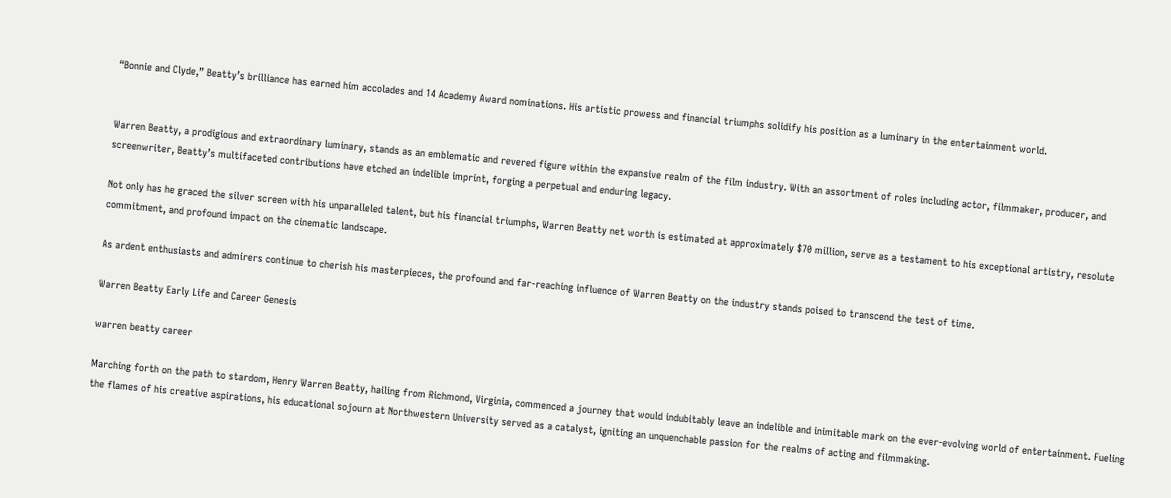“Bonnie and Clyde,” Beatty’s brilliance has earned him accolades and 14 Academy Award nominations. His artistic prowess and financial triumphs solidify his position as a luminary in the entertainment world.


Warren Beatty, a prodigious and extraordinary luminary, stands as an emblematic and revered figure within the expansive realm of the film industry. With an assortment of roles including actor, filmmaker, producer, and screenwriter, Beatty’s multifaceted contributions have etched an indelible imprint, forging a perpetual and enduring legacy.

Not only has he graced the silver screen with his unparalleled talent, but his financial triumphs, Warren Beatty net worth is estimated at approximately $70 million, serve as a testament to his exceptional artistry, resolute commitment, and profound impact on the cinematic landscape.

As ardent enthusiasts and admirers continue to cherish his masterpieces, the profound and far-reaching influence of Warren Beatty on the industry stands poised to transcend the test of time.

Warren Beatty Early Life and Career Genesis

warren beatty career

Marching forth on the path to stardom, Henry Warren Beatty, hailing from Richmond, Virginia, commenced a journey that would indubitably leave an indelible and inimitable mark on the ever-evolving world of entertainment. Fueling the flames of his creative aspirations, his educational sojourn at Northwestern University served as a catalyst, igniting an unquenchable passion for the realms of acting and filmmaking.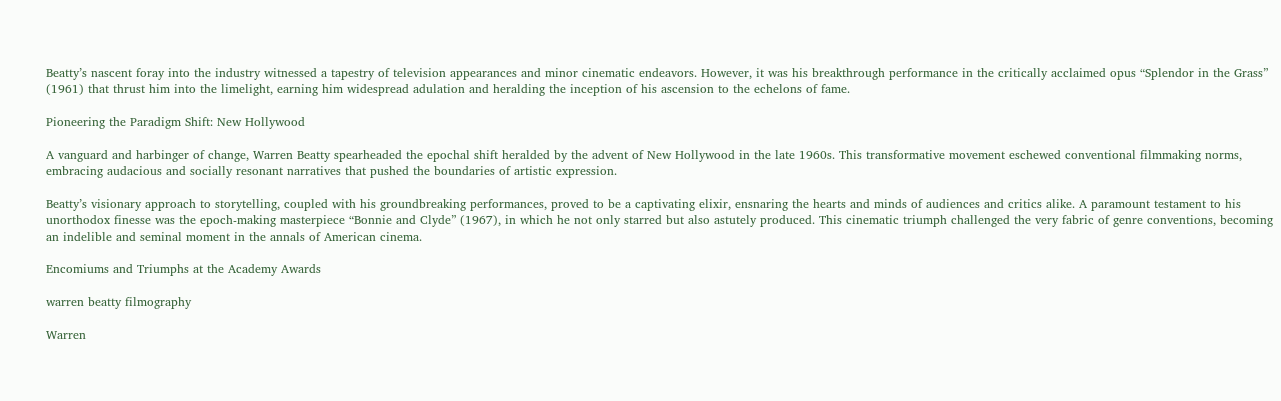Beatty’s nascent foray into the industry witnessed a tapestry of television appearances and minor cinematic endeavors. However, it was his breakthrough performance in the critically acclaimed opus “Splendor in the Grass” (1961) that thrust him into the limelight, earning him widespread adulation and heralding the inception of his ascension to the echelons of fame.

Pioneering the Paradigm Shift: New Hollywood

A vanguard and harbinger of change, Warren Beatty spearheaded the epochal shift heralded by the advent of New Hollywood in the late 1960s. This transformative movement eschewed conventional filmmaking norms, embracing audacious and socially resonant narratives that pushed the boundaries of artistic expression.

Beatty’s visionary approach to storytelling, coupled with his groundbreaking performances, proved to be a captivating elixir, ensnaring the hearts and minds of audiences and critics alike. A paramount testament to his unorthodox finesse was the epoch-making masterpiece “Bonnie and Clyde” (1967), in which he not only starred but also astutely produced. This cinematic triumph challenged the very fabric of genre conventions, becoming an indelible and seminal moment in the annals of American cinema.

Encomiums and Triumphs at the Academy Awards

warren beatty filmography

Warren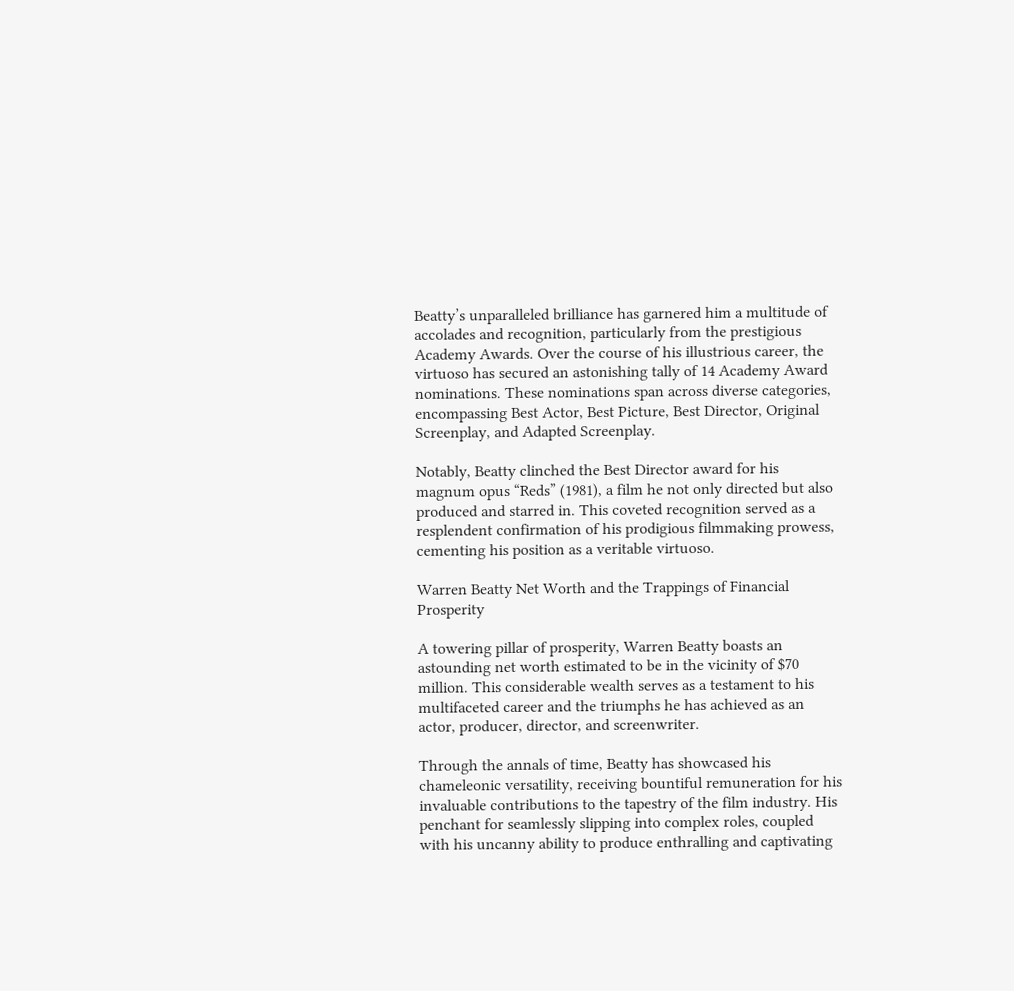Beatty’s unparalleled brilliance has garnered him a multitude of accolades and recognition, particularly from the prestigious Academy Awards. Over the course of his illustrious career, the virtuoso has secured an astonishing tally of 14 Academy Award nominations. These nominations span across diverse categories, encompassing Best Actor, Best Picture, Best Director, Original Screenplay, and Adapted Screenplay.

Notably, Beatty clinched the Best Director award for his magnum opus “Reds” (1981), a film he not only directed but also produced and starred in. This coveted recognition served as a resplendent confirmation of his prodigious filmmaking prowess, cementing his position as a veritable virtuoso.

Warren Beatty Net Worth and the Trappings of Financial Prosperity

A towering pillar of prosperity, Warren Beatty boasts an astounding net worth estimated to be in the vicinity of $70 million. This considerable wealth serves as a testament to his multifaceted career and the triumphs he has achieved as an actor, producer, director, and screenwriter.

Through the annals of time, Beatty has showcased his chameleonic versatility, receiving bountiful remuneration for his invaluable contributions to the tapestry of the film industry. His penchant for seamlessly slipping into complex roles, coupled with his uncanny ability to produce enthralling and captivating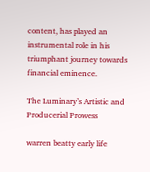content, has played an instrumental role in his triumphant journey towards financial eminence.

The Luminary’s Artistic and Producerial Prowess

warren beatty early life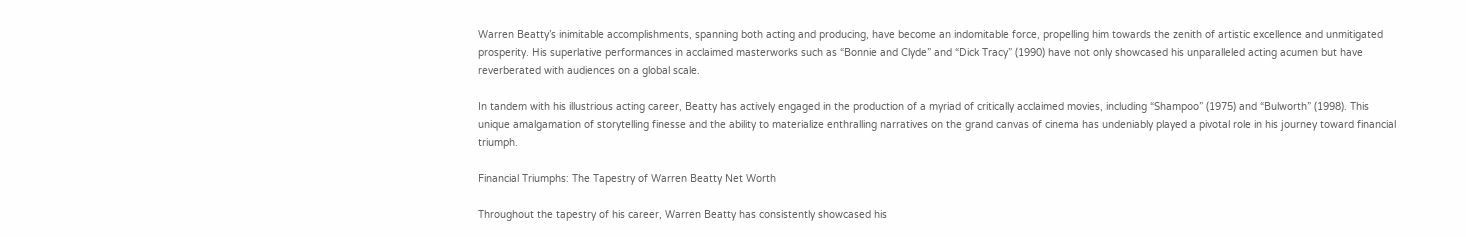Warren Beatty’s inimitable accomplishments, spanning both acting and producing, have become an indomitable force, propelling him towards the zenith of artistic excellence and unmitigated prosperity. His superlative performances in acclaimed masterworks such as “Bonnie and Clyde” and “Dick Tracy” (1990) have not only showcased his unparalleled acting acumen but have reverberated with audiences on a global scale.

In tandem with his illustrious acting career, Beatty has actively engaged in the production of a myriad of critically acclaimed movies, including “Shampoo” (1975) and “Bulworth” (1998). This unique amalgamation of storytelling finesse and the ability to materialize enthralling narratives on the grand canvas of cinema has undeniably played a pivotal role in his journey toward financial triumph.

Financial Triumphs: The Tapestry of Warren Beatty Net Worth

Throughout the tapestry of his career, Warren Beatty has consistently showcased his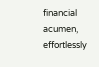financial acumen, effortlessly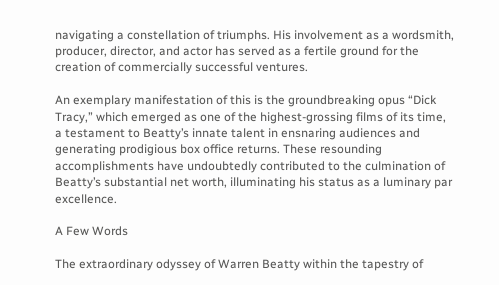navigating a constellation of triumphs. His involvement as a wordsmith, producer, director, and actor has served as a fertile ground for the creation of commercially successful ventures.

An exemplary manifestation of this is the groundbreaking opus “Dick Tracy,” which emerged as one of the highest-grossing films of its time, a testament to Beatty’s innate talent in ensnaring audiences and generating prodigious box office returns. These resounding accomplishments have undoubtedly contributed to the culmination of Beatty’s substantial net worth, illuminating his status as a luminary par excellence.

A Few Words

The extraordinary odyssey of Warren Beatty within the tapestry of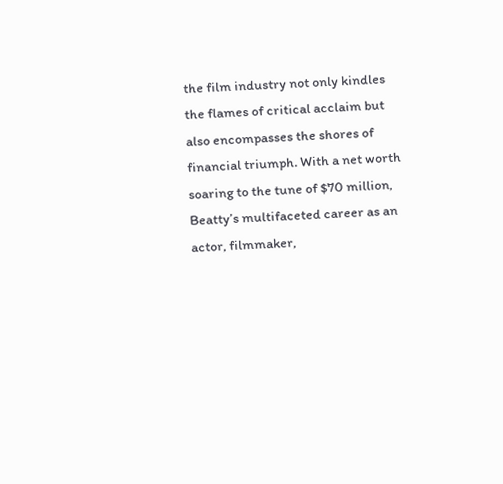the film industry not only kindles the flames of critical acclaim but also encompasses the shores of financial triumph. With a net worth soaring to the tune of $70 million, Beatty’s multifaceted career as an actor, filmmaker,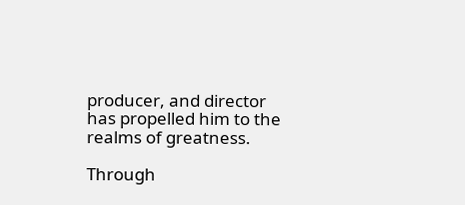producer, and director has propelled him to the realms of greatness.

Through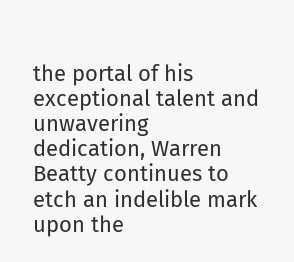the portal of his exceptional talent and unwavering dedication, Warren Beatty continues to etch an indelible mark upon the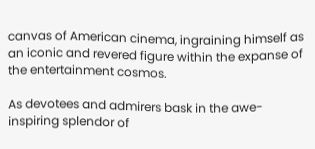canvas of American cinema, ingraining himself as an iconic and revered figure within the expanse of the entertainment cosmos.

As devotees and admirers bask in the awe-inspiring splendor of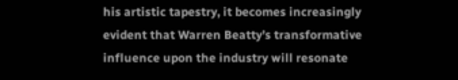his artistic tapestry, it becomes increasingly evident that Warren Beatty’s transformative influence upon the industry will resonate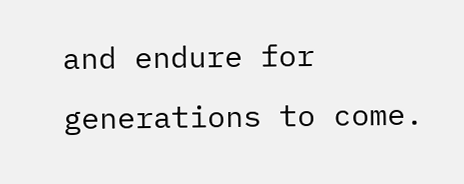and endure for generations to come.